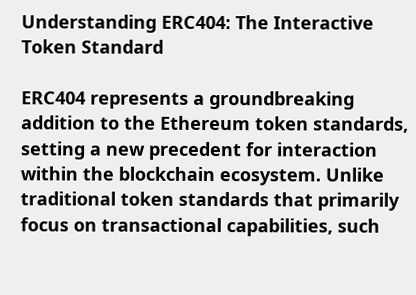Understanding ERC404: The Interactive Token Standard

ERC404 represents a groundbreaking addition to the Ethereum token standards, setting a new precedent for interaction within the blockchain ecosystem. Unlike traditional token standards that primarily focus on transactional capabilities, such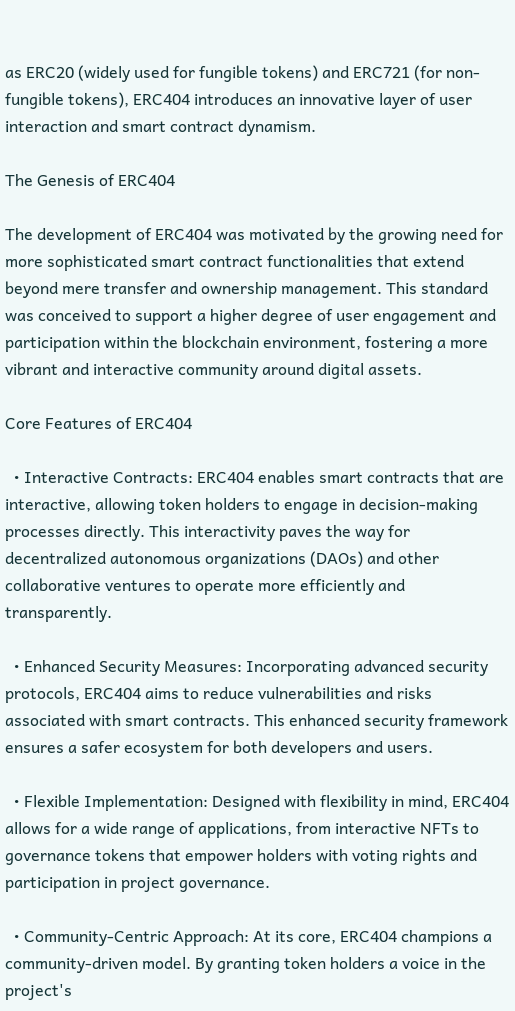as ERC20 (widely used for fungible tokens) and ERC721 (for non-fungible tokens), ERC404 introduces an innovative layer of user interaction and smart contract dynamism.

The Genesis of ERC404

The development of ERC404 was motivated by the growing need for more sophisticated smart contract functionalities that extend beyond mere transfer and ownership management. This standard was conceived to support a higher degree of user engagement and participation within the blockchain environment, fostering a more vibrant and interactive community around digital assets.

Core Features of ERC404

  • Interactive Contracts: ERC404 enables smart contracts that are interactive, allowing token holders to engage in decision-making processes directly. This interactivity paves the way for decentralized autonomous organizations (DAOs) and other collaborative ventures to operate more efficiently and transparently.

  • Enhanced Security Measures: Incorporating advanced security protocols, ERC404 aims to reduce vulnerabilities and risks associated with smart contracts. This enhanced security framework ensures a safer ecosystem for both developers and users.

  • Flexible Implementation: Designed with flexibility in mind, ERC404 allows for a wide range of applications, from interactive NFTs to governance tokens that empower holders with voting rights and participation in project governance.

  • Community-Centric Approach: At its core, ERC404 champions a community-driven model. By granting token holders a voice in the project's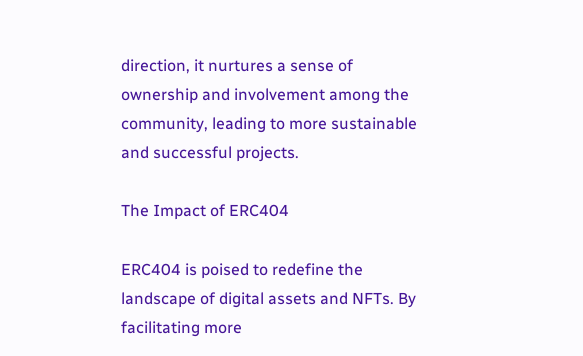direction, it nurtures a sense of ownership and involvement among the community, leading to more sustainable and successful projects.

The Impact of ERC404

ERC404 is poised to redefine the landscape of digital assets and NFTs. By facilitating more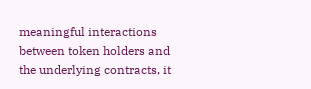meaningful interactions between token holders and the underlying contracts, it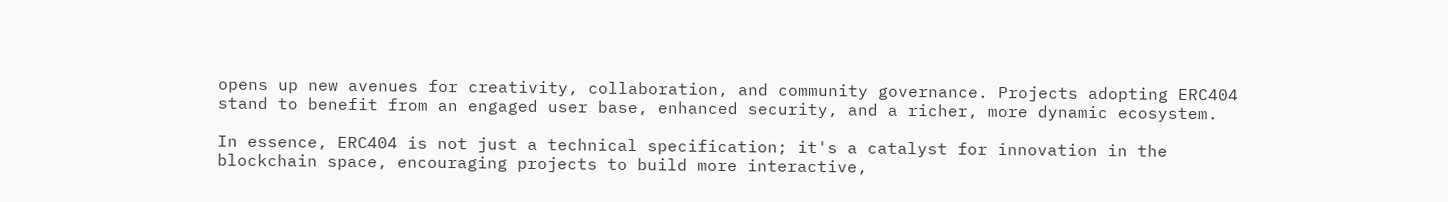opens up new avenues for creativity, collaboration, and community governance. Projects adopting ERC404 stand to benefit from an engaged user base, enhanced security, and a richer, more dynamic ecosystem.

In essence, ERC404 is not just a technical specification; it's a catalyst for innovation in the blockchain space, encouraging projects to build more interactive,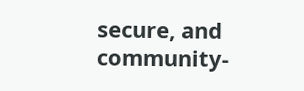secure, and community-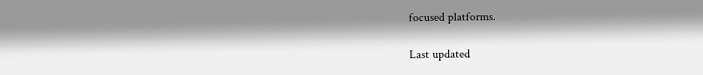focused platforms.

Last updated